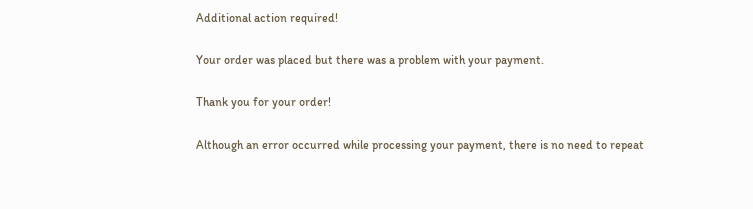Additional action required!

Your order was placed but there was a problem with your payment.

Thank you for your order!

Although an error occurred while processing your payment, there is no need to repeat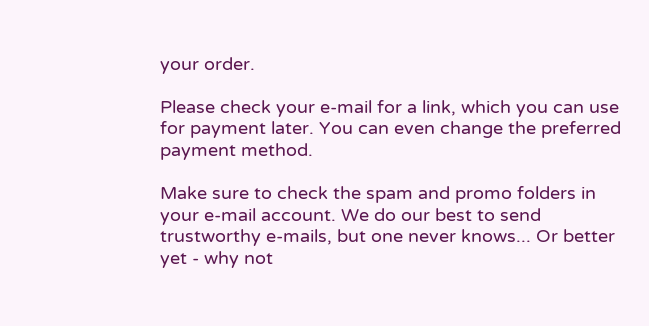your order.

Please check your e-mail for a link, which you can use for payment later. You can even change the preferred payment method.

Make sure to check the spam and promo folders in your e-mail account. We do our best to send trustworthy e-mails, but one never knows... Or better yet - why not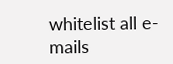whitelist all e-mails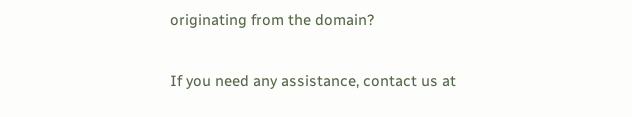originating from the domain?

If you need any assistance, contact us at